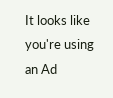It looks like you're using an Ad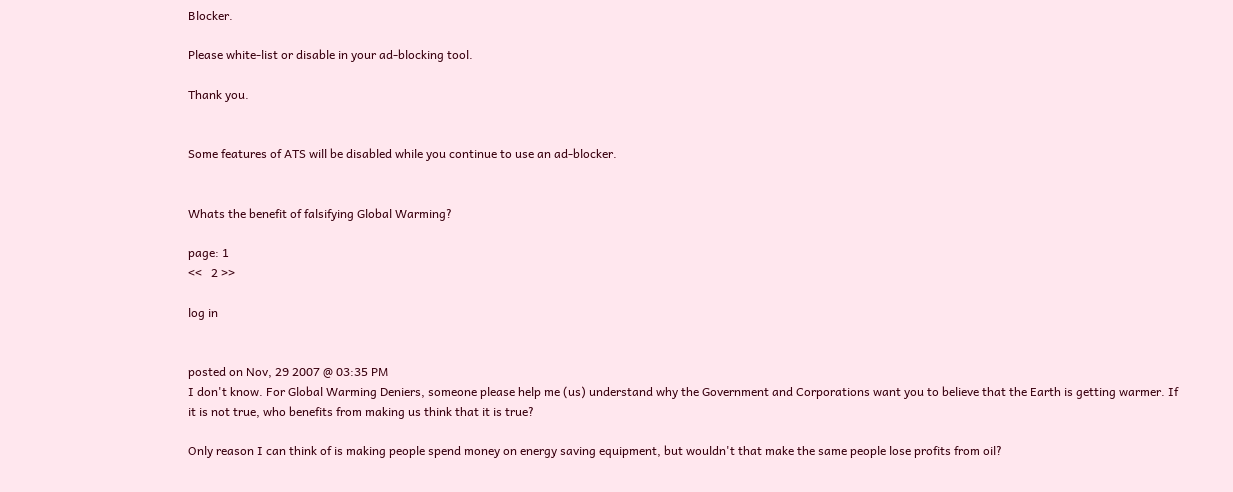Blocker.

Please white-list or disable in your ad-blocking tool.

Thank you.


Some features of ATS will be disabled while you continue to use an ad-blocker.


Whats the benefit of falsifying Global Warming?

page: 1
<<   2 >>

log in


posted on Nov, 29 2007 @ 03:35 PM
I don't know. For Global Warming Deniers, someone please help me (us) understand why the Government and Corporations want you to believe that the Earth is getting warmer. If it is not true, who benefits from making us think that it is true?

Only reason I can think of is making people spend money on energy saving equipment, but wouldn't that make the same people lose profits from oil?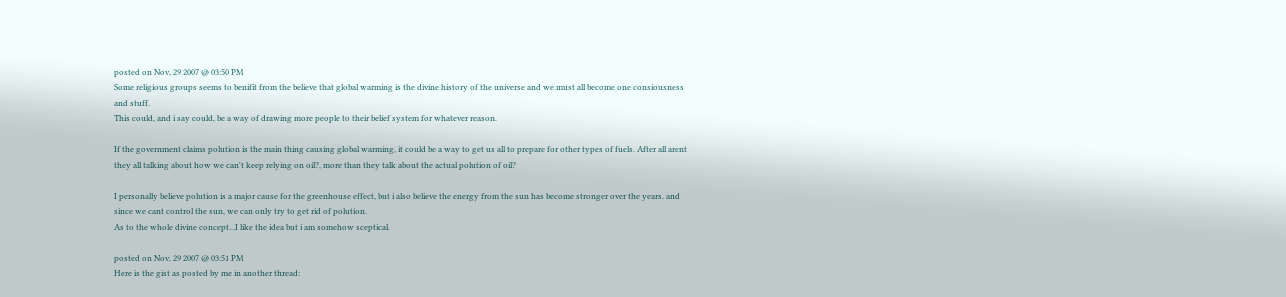posted on Nov, 29 2007 @ 03:50 PM
Some religious groups seems to benifit from the believe that global warming is the divine history of the universe and we must all become one consiousness and stuff.
This could, and i say could, be a way of drawing more people to their belief system for whatever reason.

If the government claims polution is the main thing causing global warming, it could be a way to get us all to prepare for other types of fuels. After all arent they all talking about how we can't keep relying on oil?, more than they talk about the actual polution of oil?

I personally believe polution is a major cause for the greenhouse effect, but i also believe the energy from the sun has become stronger over the years. and since we cant control the sun, we can only try to get rid of polution.
As to the whole divine concept...I like the idea but i am somehow sceptical.

posted on Nov, 29 2007 @ 03:51 PM
Here is the gist as posted by me in another thread: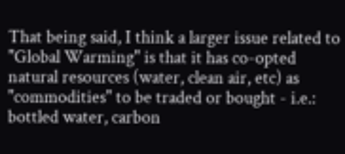That being said, I think a larger issue related to "Global Warming" is that it has co-opted natural resources (water, clean air, etc) as "commodities" to be traded or bought - i.e.: bottled water, carbon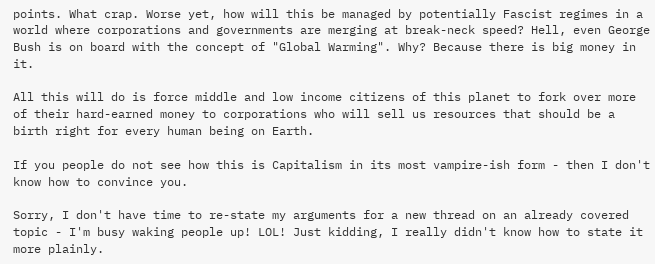points. What crap. Worse yet, how will this be managed by potentially Fascist regimes in a world where corporations and governments are merging at break-neck speed? Hell, even George Bush is on board with the concept of "Global Warming". Why? Because there is big money in it.

All this will do is force middle and low income citizens of this planet to fork over more of their hard-earned money to corporations who will sell us resources that should be a birth right for every human being on Earth.

If you people do not see how this is Capitalism in its most vampire-ish form - then I don't know how to convince you.

Sorry, I don't have time to re-state my arguments for a new thread on an already covered topic - I'm busy waking people up! LOL! Just kidding, I really didn't know how to state it more plainly.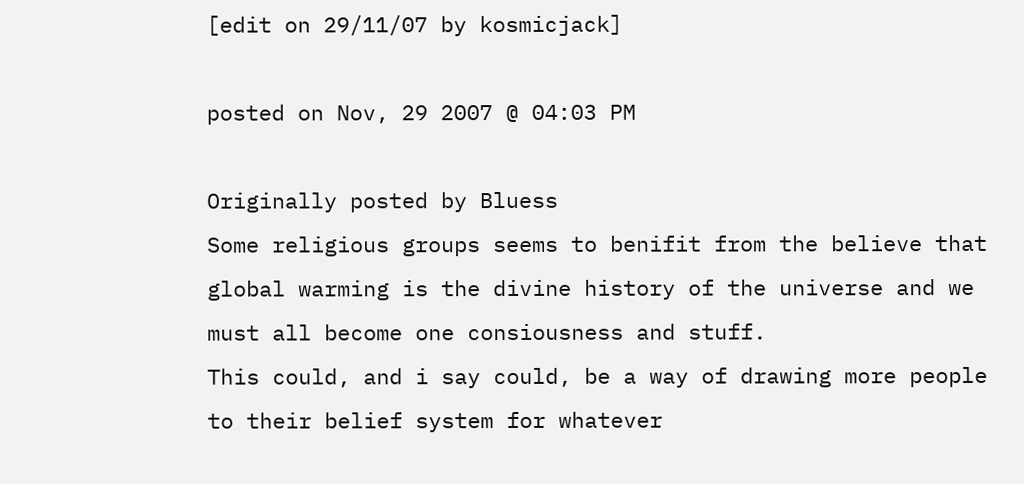[edit on 29/11/07 by kosmicjack]

posted on Nov, 29 2007 @ 04:03 PM

Originally posted by Bluess
Some religious groups seems to benifit from the believe that global warming is the divine history of the universe and we must all become one consiousness and stuff.
This could, and i say could, be a way of drawing more people to their belief system for whatever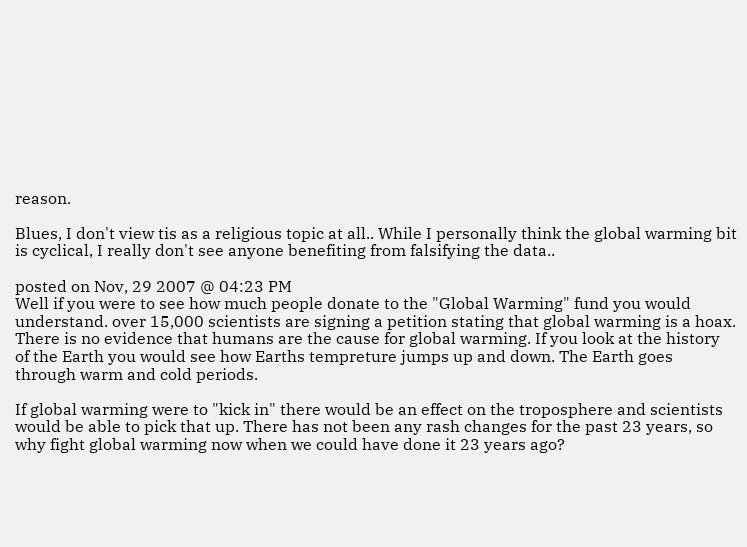reason.

Blues, I don't view tis as a religious topic at all.. While I personally think the global warming bit is cyclical, I really don't see anyone benefiting from falsifying the data..

posted on Nov, 29 2007 @ 04:23 PM
Well if you were to see how much people donate to the "Global Warming" fund you would understand. over 15,000 scientists are signing a petition stating that global warming is a hoax. There is no evidence that humans are the cause for global warming. If you look at the history of the Earth you would see how Earths tempreture jumps up and down. The Earth goes through warm and cold periods.

If global warming were to "kick in" there would be an effect on the troposphere and scientists would be able to pick that up. There has not been any rash changes for the past 23 years, so why fight global warming now when we could have done it 23 years ago?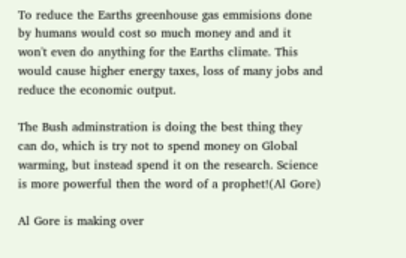To reduce the Earths greenhouse gas emmisions done by humans would cost so much money and and it won't even do anything for the Earths climate. This would cause higher energy taxes, loss of many jobs and reduce the economic output.

The Bush adminstration is doing the best thing they can do, which is try not to spend money on Global warming, but instead spend it on the research. Science is more powerful then the word of a prophet!(Al Gore)

Al Gore is making over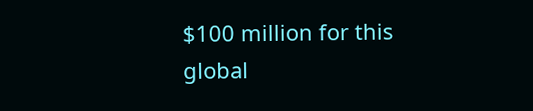$100 million for this global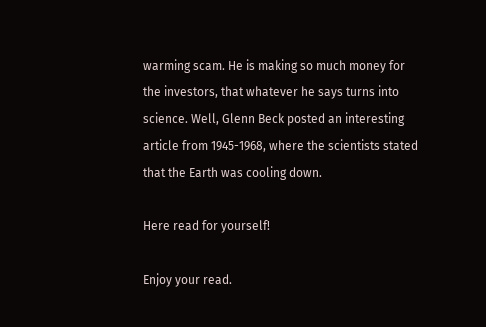warming scam. He is making so much money for the investors, that whatever he says turns into science. Well, Glenn Beck posted an interesting article from 1945-1968, where the scientists stated that the Earth was cooling down.

Here read for yourself!

Enjoy your read.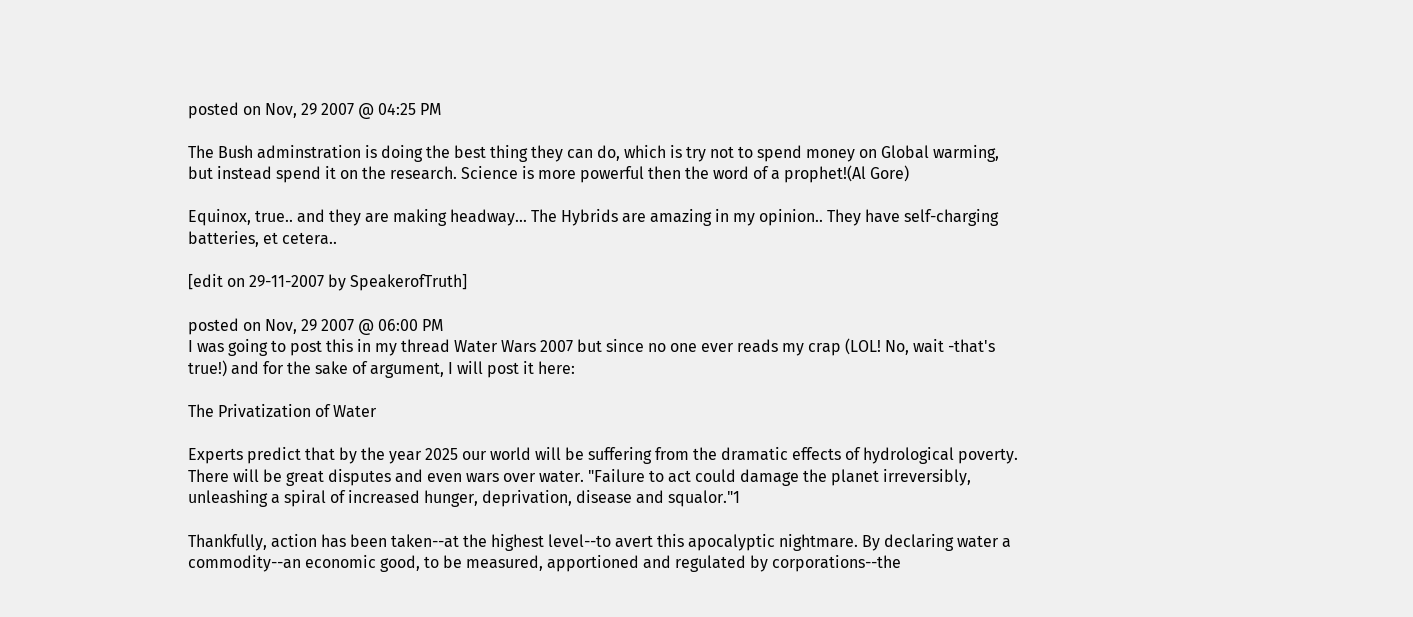posted on Nov, 29 2007 @ 04:25 PM

The Bush adminstration is doing the best thing they can do, which is try not to spend money on Global warming, but instead spend it on the research. Science is more powerful then the word of a prophet!(Al Gore)

Equinox, true.. and they are making headway... The Hybrids are amazing in my opinion.. They have self-charging batteries, et cetera..

[edit on 29-11-2007 by SpeakerofTruth]

posted on Nov, 29 2007 @ 06:00 PM
I was going to post this in my thread Water Wars 2007 but since no one ever reads my crap (LOL! No, wait -that's true!) and for the sake of argument, I will post it here:

The Privatization of Water

Experts predict that by the year 2025 our world will be suffering from the dramatic effects of hydrological poverty. There will be great disputes and even wars over water. "Failure to act could damage the planet irreversibly, unleashing a spiral of increased hunger, deprivation, disease and squalor."1

Thankfully, action has been taken--at the highest level--to avert this apocalyptic nightmare. By declaring water a commodity--an economic good, to be measured, apportioned and regulated by corporations--the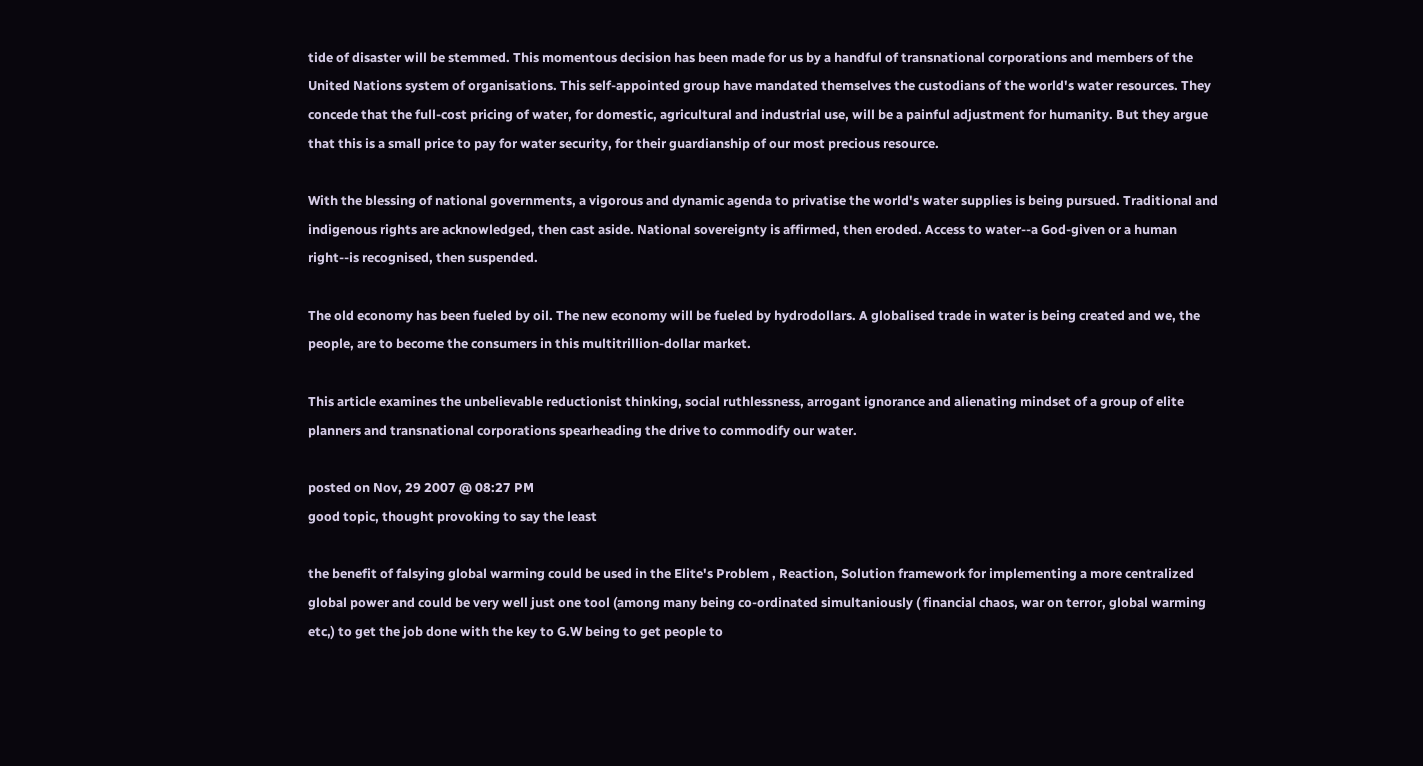tide of disaster will be stemmed. This momentous decision has been made for us by a handful of transnational corporations and members of the United Nations system of organisations. This self-appointed group have mandated themselves the custodians of the world's water resources. They concede that the full-cost pricing of water, for domestic, agricultural and industrial use, will be a painful adjustment for humanity. But they argue that this is a small price to pay for water security, for their guardianship of our most precious resource.

With the blessing of national governments, a vigorous and dynamic agenda to privatise the world's water supplies is being pursued. Traditional and indigenous rights are acknowledged, then cast aside. National sovereignty is affirmed, then eroded. Access to water--a God-given or a human right--is recognised, then suspended.

The old economy has been fueled by oil. The new economy will be fueled by hydrodollars. A globalised trade in water is being created and we, the people, are to become the consumers in this multitrillion-dollar market.

This article examines the unbelievable reductionist thinking, social ruthlessness, arrogant ignorance and alienating mindset of a group of elite planners and transnational corporations spearheading the drive to commodify our water.

posted on Nov, 29 2007 @ 08:27 PM
good topic, thought provoking to say the least

the benefit of falsying global warming could be used in the Elite's Problem , Reaction, Solution framework for implementing a more centralized global power and could be very well just one tool (among many being co-ordinated simultaniously ( financial chaos, war on terror, global warming etc,) to get the job done with the key to G.W being to get people to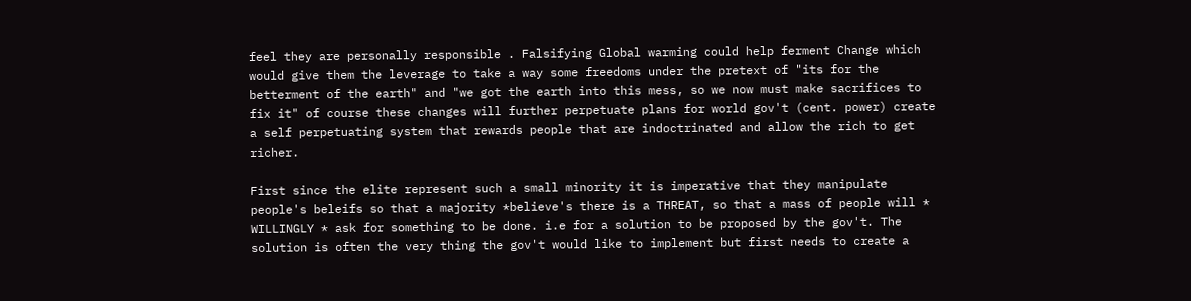feel they are personally responsible . Falsifying Global warming could help ferment Change which would give them the leverage to take a way some freedoms under the pretext of "its for the betterment of the earth" and "we got the earth into this mess, so we now must make sacrifices to fix it" of course these changes will further perpetuate plans for world gov't (cent. power) create a self perpetuating system that rewards people that are indoctrinated and allow the rich to get richer.

First since the elite represent such a small minority it is imperative that they manipulate people's beleifs so that a majority *believe's there is a THREAT, so that a mass of people will * WILLINGLY * ask for something to be done. i.e for a solution to be proposed by the gov't. The solution is often the very thing the gov't would like to implement but first needs to create a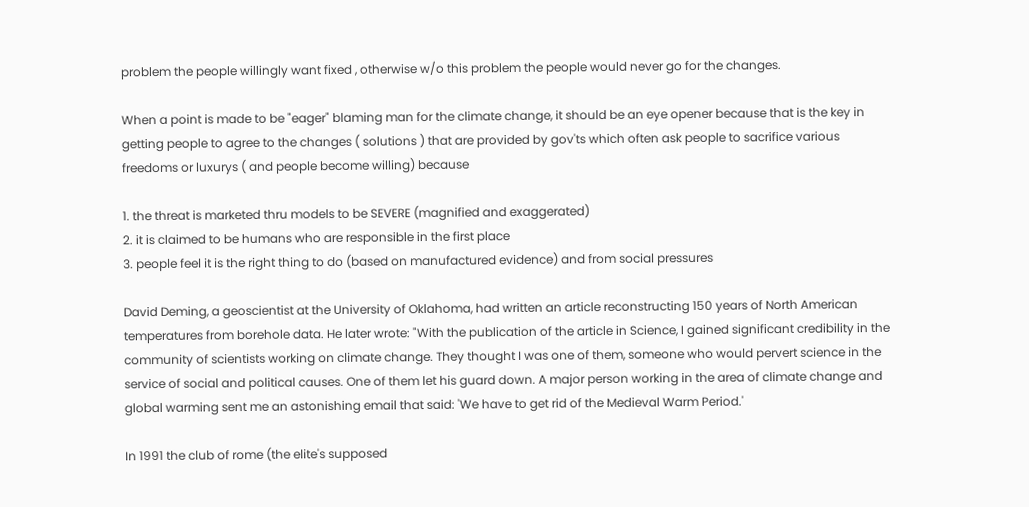problem the people willingly want fixed , otherwise w/o this problem the people would never go for the changes.

When a point is made to be "eager" blaming man for the climate change, it should be an eye opener because that is the key in getting people to agree to the changes ( solutions ) that are provided by gov'ts which often ask people to sacrifice various freedoms or luxurys ( and people become willing) because

1. the threat is marketed thru models to be SEVERE (magnified and exaggerated)
2. it is claimed to be humans who are responsible in the first place
3. people feel it is the right thing to do (based on manufactured evidence) and from social pressures

David Deming, a geoscientist at the University of Oklahoma, had written an article reconstructing 150 years of North American temperatures from borehole data. He later wrote: "With the publication of the article in Science, I gained significant credibility in the community of scientists working on climate change. They thought I was one of them, someone who would pervert science in the service of social and political causes. One of them let his guard down. A major person working in the area of climate change and global warming sent me an astonishing email that said: 'We have to get rid of the Medieval Warm Period.'

In 1991 the club of rome (the elite's supposed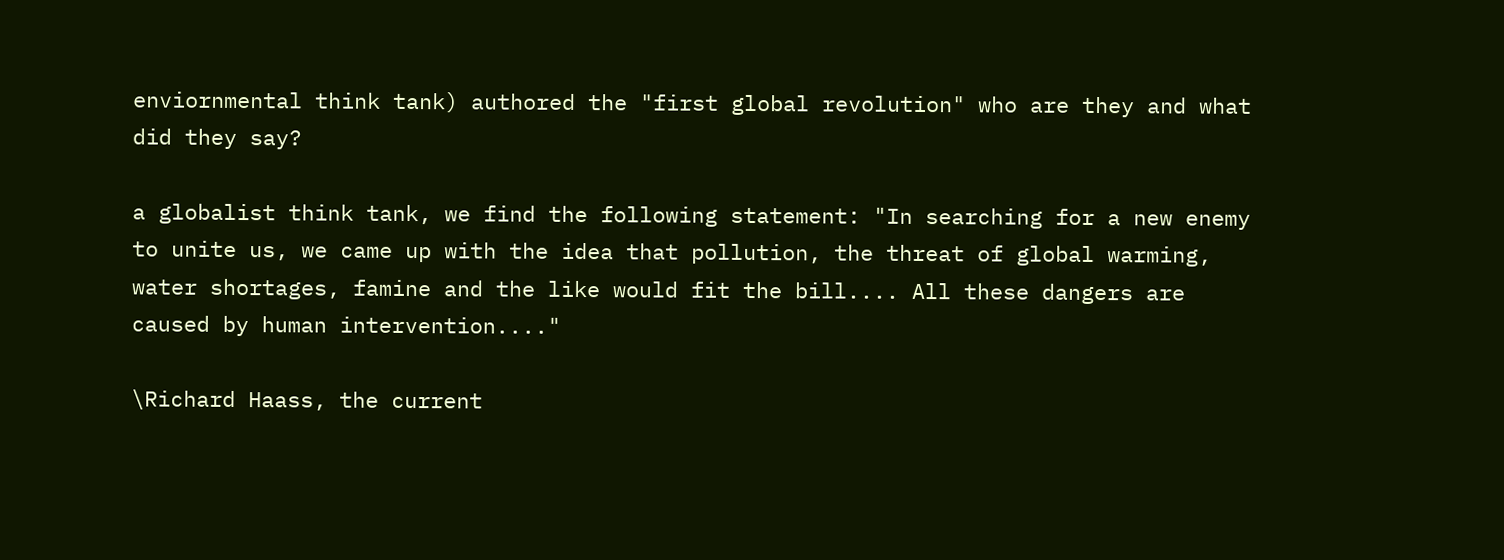enviornmental think tank) authored the "first global revolution" who are they and what did they say?

a globalist think tank, we find the following statement: "In searching for a new enemy to unite us, we came up with the idea that pollution, the threat of global warming, water shortages, famine and the like would fit the bill.... All these dangers are caused by human intervention...."

\Richard Haass, the current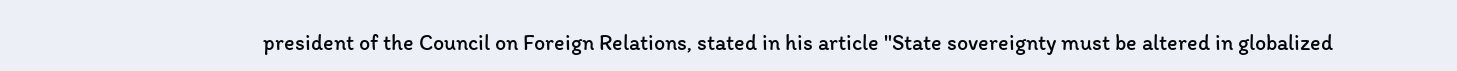president of the Council on Foreign Relations, stated in his article "State sovereignty must be altered in globalized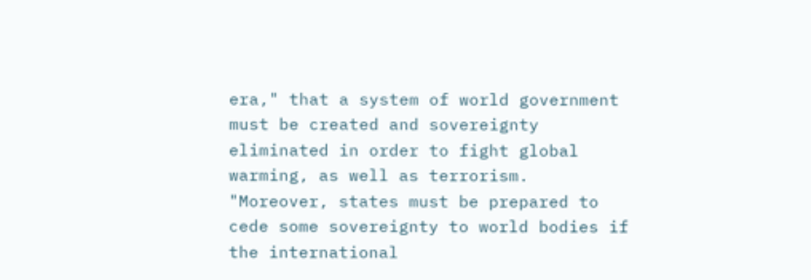era," that a system of world government must be created and sovereignty eliminated in order to fight global warming, as well as terrorism. "Moreover, states must be prepared to cede some sovereignty to world bodies if the international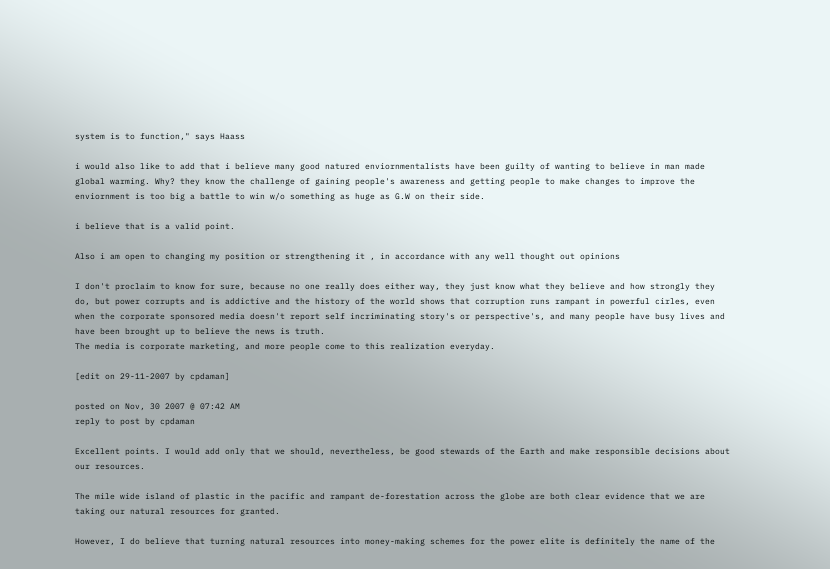system is to function," says Haass

i would also like to add that i believe many good natured enviornmentalists have been guilty of wanting to believe in man made global warming. Why? they know the challenge of gaining people's awareness and getting people to make changes to improve the enviornment is too big a battle to win w/o something as huge as G.W on their side.

i believe that is a valid point.

Also i am open to changing my position or strengthening it , in accordance with any well thought out opinions

I don't proclaim to know for sure, because no one really does either way, they just know what they believe and how strongly they do, but power corrupts and is addictive and the history of the world shows that corruption runs rampant in powerful cirles, even when the corporate sponsored media doesn't report self incriminating story's or perspective's, and many people have busy lives and have been brought up to believe the news is truth.
The media is corporate marketing, and more people come to this realization everyday.

[edit on 29-11-2007 by cpdaman]

posted on Nov, 30 2007 @ 07:42 AM
reply to post by cpdaman

Excellent points. I would add only that we should, nevertheless, be good stewards of the Earth and make responsible decisions about our resources.

The mile wide island of plastic in the pacific and rampant de-forestation across the globe are both clear evidence that we are taking our natural resources for granted.

However, I do believe that turning natural resources into money-making schemes for the power elite is definitely the name of the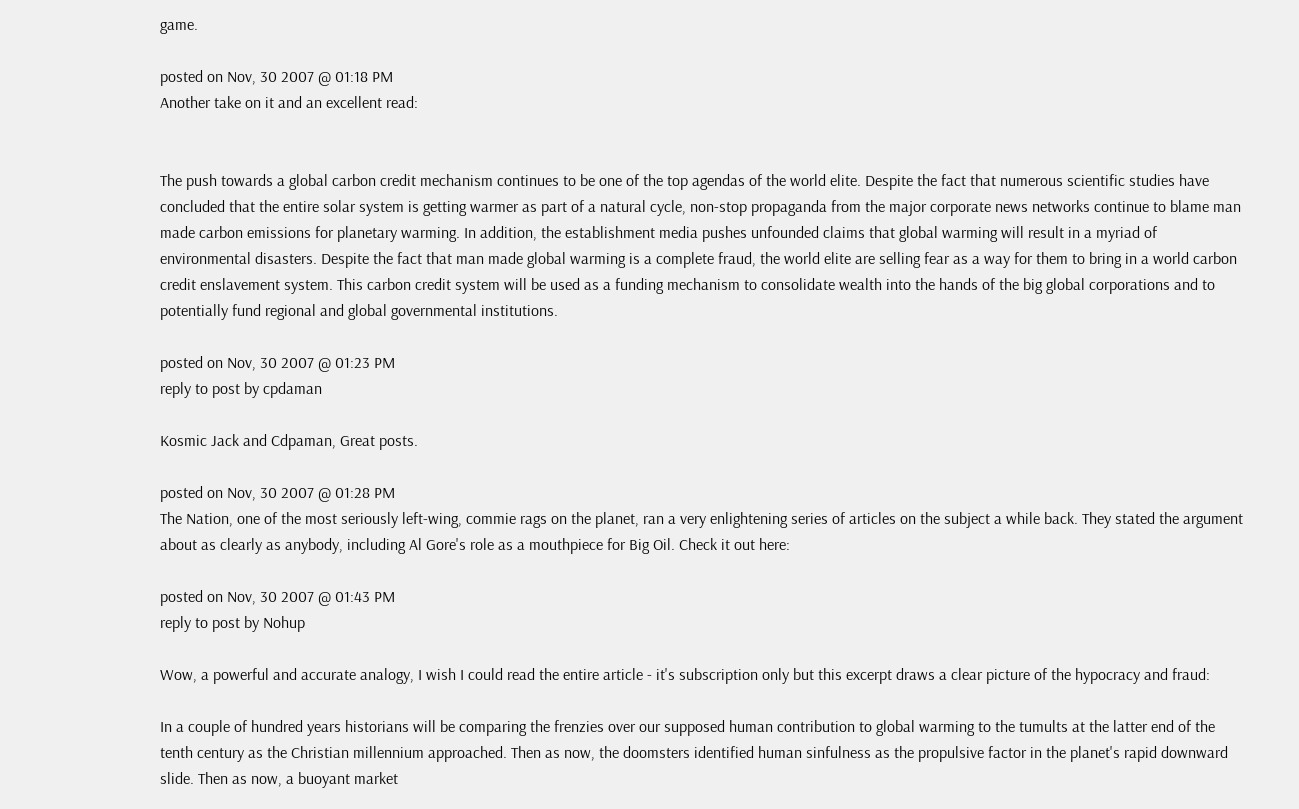game.

posted on Nov, 30 2007 @ 01:18 PM
Another take on it and an excellent read:


The push towards a global carbon credit mechanism continues to be one of the top agendas of the world elite. Despite the fact that numerous scientific studies have concluded that the entire solar system is getting warmer as part of a natural cycle, non-stop propaganda from the major corporate news networks continue to blame man made carbon emissions for planetary warming. In addition, the establishment media pushes unfounded claims that global warming will result in a myriad of environmental disasters. Despite the fact that man made global warming is a complete fraud, the world elite are selling fear as a way for them to bring in a world carbon credit enslavement system. This carbon credit system will be used as a funding mechanism to consolidate wealth into the hands of the big global corporations and to potentially fund regional and global governmental institutions.

posted on Nov, 30 2007 @ 01:23 PM
reply to post by cpdaman

Kosmic Jack and Cdpaman, Great posts.

posted on Nov, 30 2007 @ 01:28 PM
The Nation, one of the most seriously left-wing, commie rags on the planet, ran a very enlightening series of articles on the subject a while back. They stated the argument about as clearly as anybody, including Al Gore's role as a mouthpiece for Big Oil. Check it out here:

posted on Nov, 30 2007 @ 01:43 PM
reply to post by Nohup

Wow, a powerful and accurate analogy, I wish I could read the entire article - it's subscription only but this excerpt draws a clear picture of the hypocracy and fraud:

In a couple of hundred years historians will be comparing the frenzies over our supposed human contribution to global warming to the tumults at the latter end of the tenth century as the Christian millennium approached. Then as now, the doomsters identified human sinfulness as the propulsive factor in the planet's rapid downward slide. Then as now, a buoyant market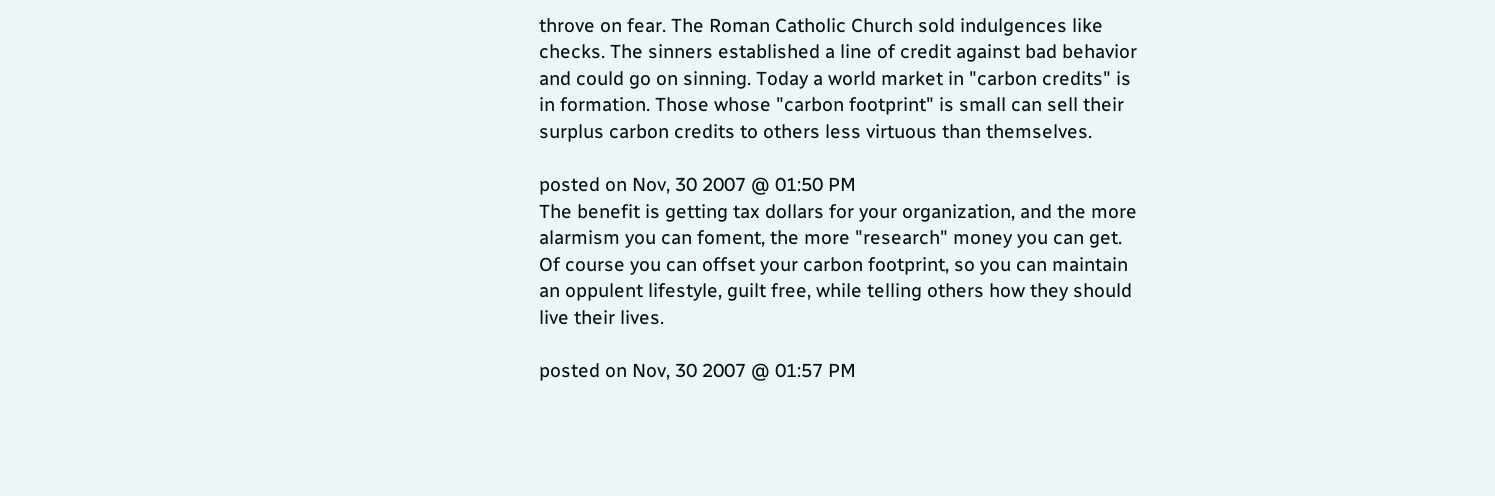throve on fear. The Roman Catholic Church sold indulgences like checks. The sinners established a line of credit against bad behavior and could go on sinning. Today a world market in "carbon credits" is in formation. Those whose "carbon footprint" is small can sell their surplus carbon credits to others less virtuous than themselves.

posted on Nov, 30 2007 @ 01:50 PM
The benefit is getting tax dollars for your organization, and the more alarmism you can foment, the more "research" money you can get.
Of course you can offset your carbon footprint, so you can maintain an oppulent lifestyle, guilt free, while telling others how they should live their lives.

posted on Nov, 30 2007 @ 01:57 PM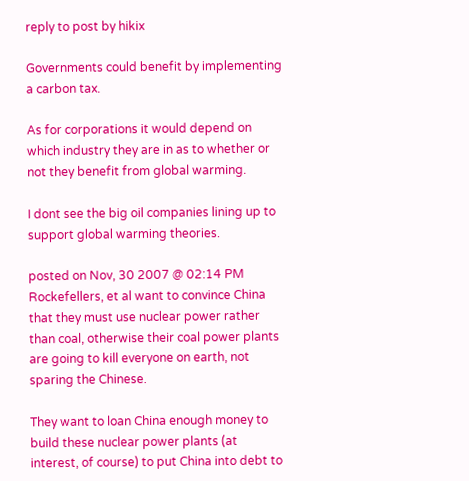reply to post by hikix

Governments could benefit by implementing a carbon tax.

As for corporations it would depend on which industry they are in as to whether or not they benefit from global warming.

I dont see the big oil companies lining up to support global warming theories.

posted on Nov, 30 2007 @ 02:14 PM
Rockefellers, et al want to convince China that they must use nuclear power rather than coal, otherwise their coal power plants are going to kill everyone on earth, not sparing the Chinese.

They want to loan China enough money to build these nuclear power plants (at interest, of course) to put China into debt to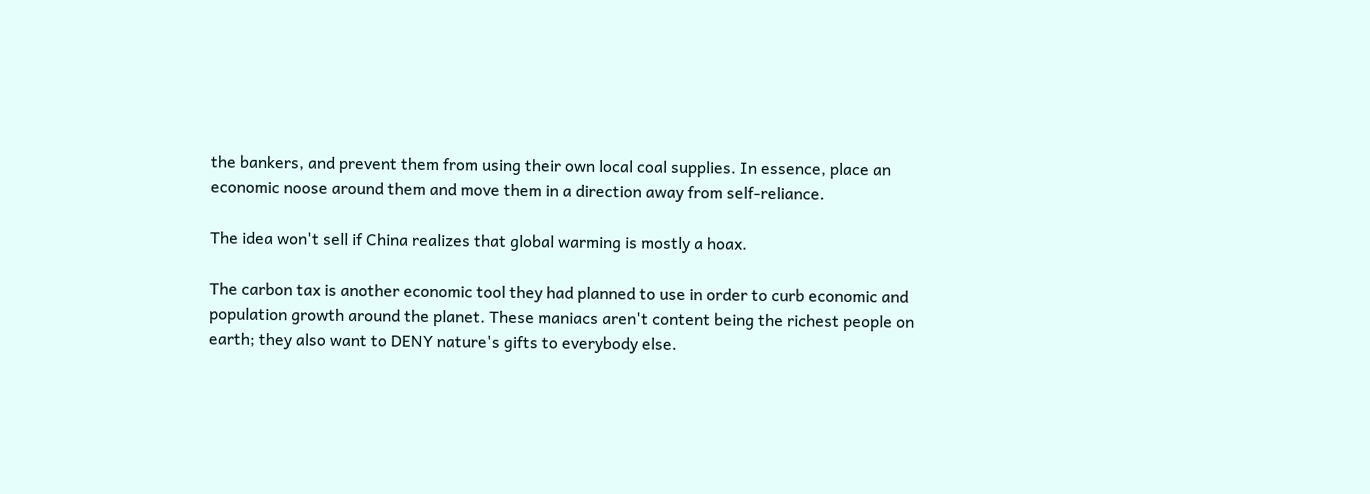the bankers, and prevent them from using their own local coal supplies. In essence, place an economic noose around them and move them in a direction away from self-reliance.

The idea won't sell if China realizes that global warming is mostly a hoax.

The carbon tax is another economic tool they had planned to use in order to curb economic and population growth around the planet. These maniacs aren't content being the richest people on earth; they also want to DENY nature's gifts to everybody else.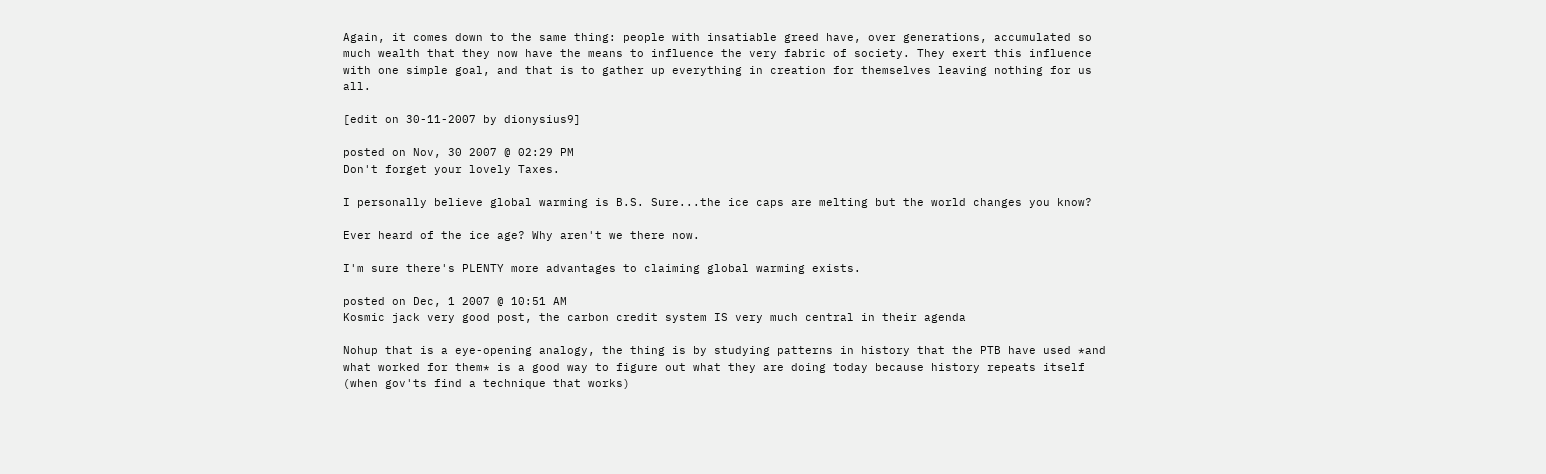Again, it comes down to the same thing: people with insatiable greed have, over generations, accumulated so much wealth that they now have the means to influence the very fabric of society. They exert this influence with one simple goal, and that is to gather up everything in creation for themselves leaving nothing for us all.

[edit on 30-11-2007 by dionysius9]

posted on Nov, 30 2007 @ 02:29 PM
Don't forget your lovely Taxes.

I personally believe global warming is B.S. Sure...the ice caps are melting but the world changes you know?

Ever heard of the ice age? Why aren't we there now.

I'm sure there's PLENTY more advantages to claiming global warming exists.

posted on Dec, 1 2007 @ 10:51 AM
Kosmic jack very good post, the carbon credit system IS very much central in their agenda

Nohup that is a eye-opening analogy, the thing is by studying patterns in history that the PTB have used *and what worked for them* is a good way to figure out what they are doing today because history repeats itself (when gov'ts find a technique that works)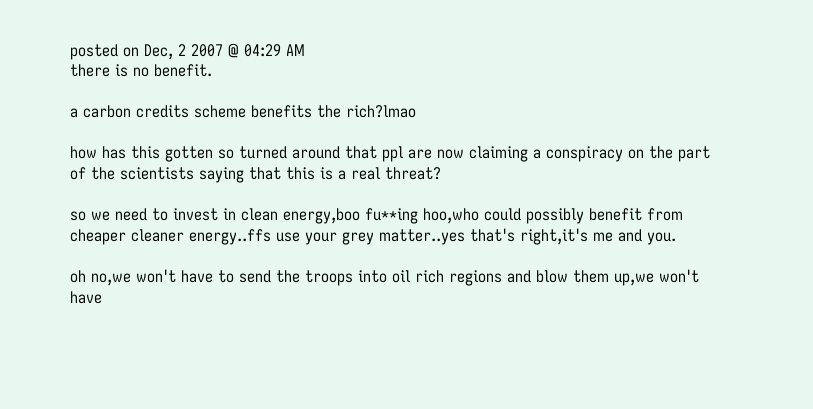posted on Dec, 2 2007 @ 04:29 AM
there is no benefit.

a carbon credits scheme benefits the rich?lmao

how has this gotten so turned around that ppl are now claiming a conspiracy on the part of the scientists saying that this is a real threat?

so we need to invest in clean energy,boo fu**ing hoo,who could possibly benefit from cheaper cleaner energy..ffs use your grey matter..yes that's right,it's me and you.

oh no,we won't have to send the troops into oil rich regions and blow them up,we won't have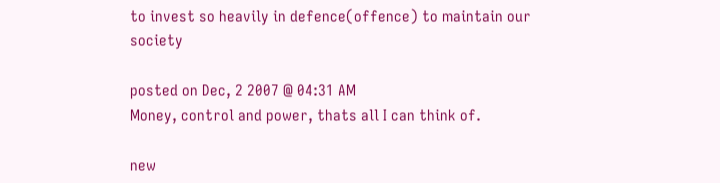to invest so heavily in defence(offence) to maintain our society

posted on Dec, 2 2007 @ 04:31 AM
Money, control and power, thats all I can think of.

new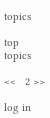topics

top topics

<<   2 >>

log in